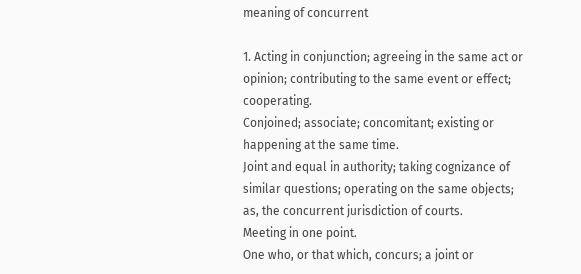meaning of concurrent

1. Acting in conjunction; agreeing in the same act or opinion; contributing to the same event or effect; cooperating.
Conjoined; associate; concomitant; existing or happening at the same time.
Joint and equal in authority; taking cognizance of similar questions; operating on the same objects; as, the concurrent jurisdiction of courts.
Meeting in one point.
One who, or that which, concurs; a joint or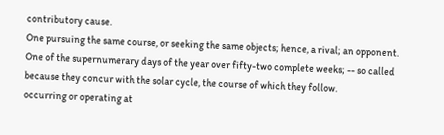contributory cause.
One pursuing the same course, or seeking the same objects; hence, a rival; an opponent.
One of the supernumerary days of the year over fifty-two complete weeks; -- so called because they concur with the solar cycle, the course of which they follow.
occurring or operating at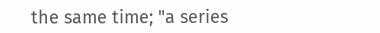the same time; "a series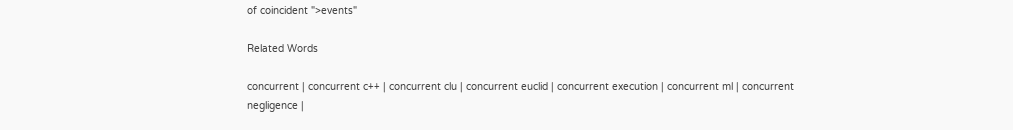of coincident ">events"

Related Words

concurrent | concurrent c++ | concurrent clu | concurrent euclid | concurrent execution | concurrent ml | concurrent negligence |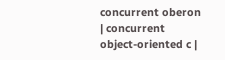concurrent oberon | concurrent object-oriented c |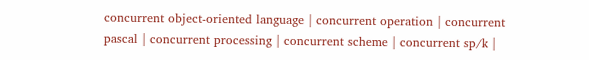concurrent object-oriented language | concurrent operation | concurrent pascal | concurrent processing | concurrent scheme | concurrent sp/k |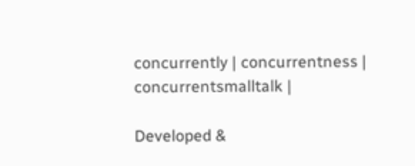concurrently | concurrentness | concurrentsmalltalk |

Developed &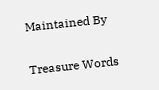Maintained By

Treasure Words